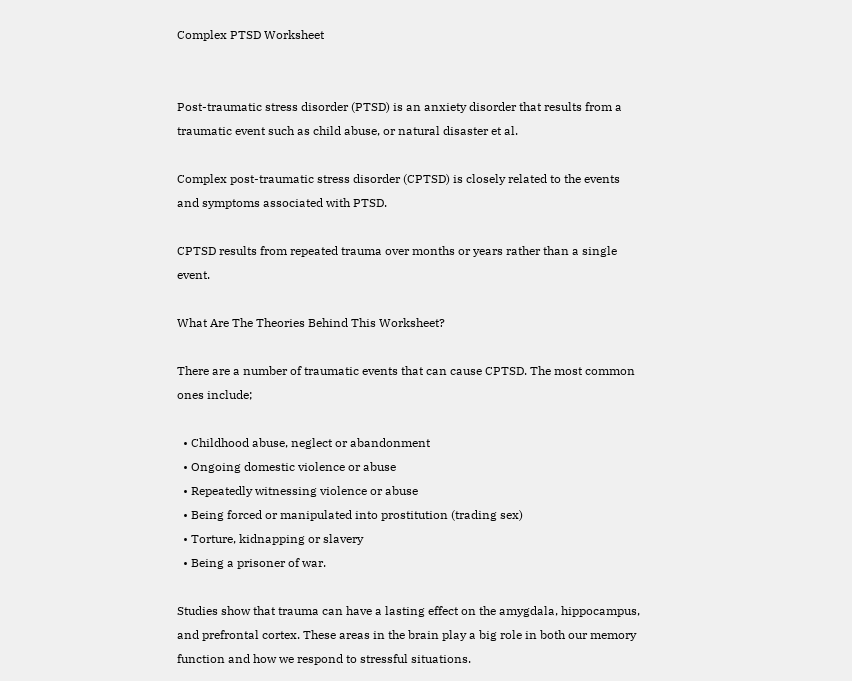Complex PTSD Worksheet


Post-traumatic stress disorder (PTSD) is an anxiety disorder that results from a traumatic event such as child abuse, or natural disaster et al.

Complex post-traumatic stress disorder (CPTSD) is closely related to the events and symptoms associated with PTSD.

CPTSD results from repeated trauma over months or years rather than a single event.

What Are The Theories Behind This Worksheet?

There are a number of traumatic events that can cause CPTSD. The most common ones include;

  • Childhood abuse, neglect or abandonment
  • Ongoing domestic violence or abuse
  • Repeatedly witnessing violence or abuse
  • Being forced or manipulated into prostitution (trading sex)
  • Torture, kidnapping or slavery
  • Being a prisoner of war.

Studies show that trauma can have a lasting effect on the amygdala, hippocampus, and prefrontal cortex. These areas in the brain play a big role in both our memory function and how we respond to stressful situations.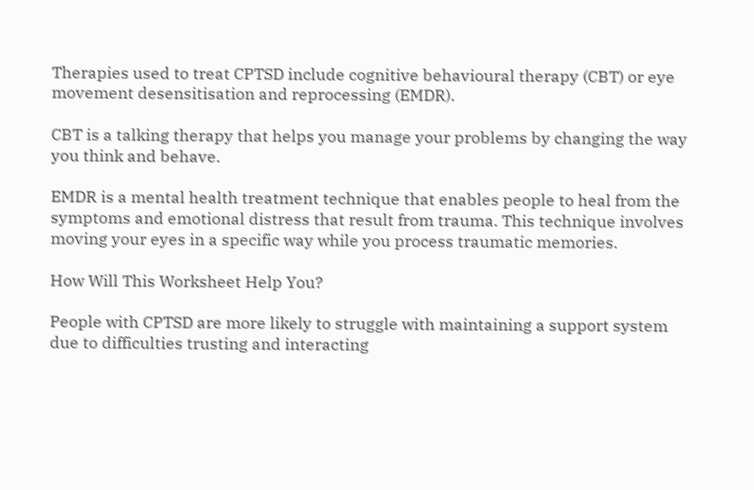Therapies used to treat CPTSD include cognitive behavioural therapy (CBT) or eye movement desensitisation and reprocessing (EMDR).

CBT is a talking therapy that helps you manage your problems by changing the way you think and behave.

EMDR is a mental health treatment technique that enables people to heal from the symptoms and emotional distress that result from trauma. This technique involves moving your eyes in a specific way while you process traumatic memories.

How Will This Worksheet Help You?

People with CPTSD are more likely to struggle with maintaining a support system due to difficulties trusting and interacting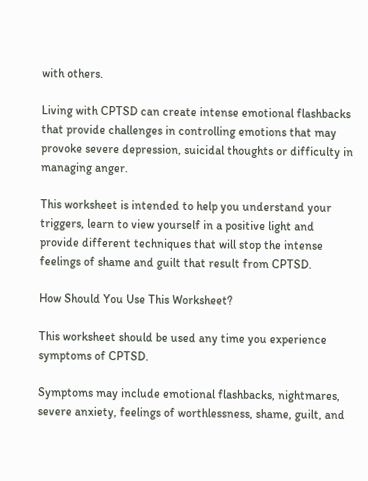with others.

Living with CPTSD can create intense emotional flashbacks that provide challenges in controlling emotions that may provoke severe depression, suicidal thoughts or difficulty in managing anger.

This worksheet is intended to help you understand your triggers, learn to view yourself in a positive light and provide different techniques that will stop the intense feelings of shame and guilt that result from CPTSD.

How Should You Use This Worksheet?

This worksheet should be used any time you experience symptoms of CPTSD.

Symptoms may include emotional flashbacks, nightmares, severe anxiety, feelings of worthlessness, shame, guilt, and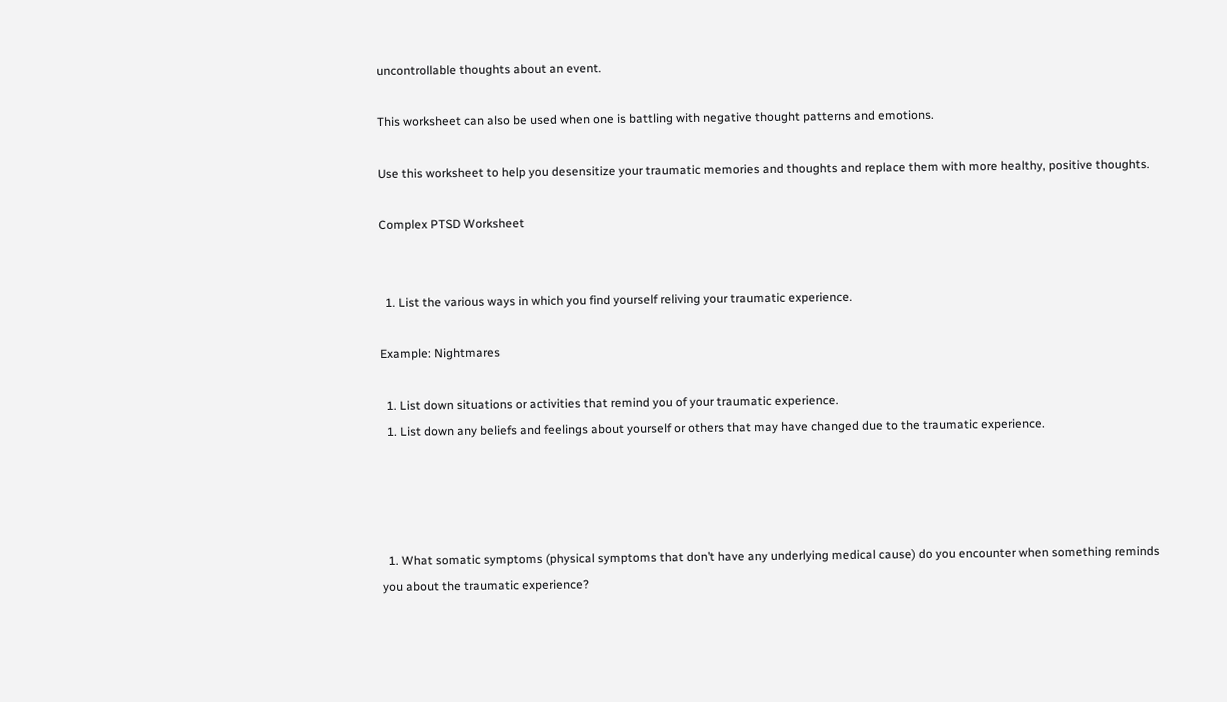uncontrollable thoughts about an event.

This worksheet can also be used when one is battling with negative thought patterns and emotions.

Use this worksheet to help you desensitize your traumatic memories and thoughts and replace them with more healthy, positive thoughts.

Complex PTSD Worksheet


  1. List the various ways in which you find yourself reliving your traumatic experience.

Example: Nightmares

  1. List down situations or activities that remind you of your traumatic experience.
  1. List down any beliefs and feelings about yourself or others that may have changed due to the traumatic experience.




  1. What somatic symptoms (physical symptoms that don’t have any underlying medical cause) do you encounter when something reminds you about the traumatic experience?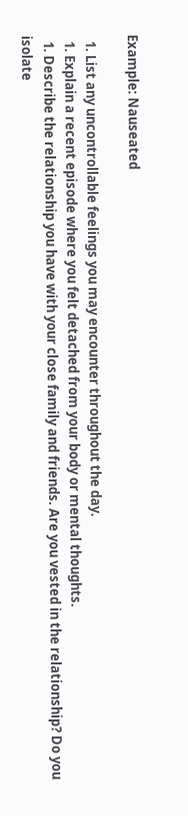Example: Nauseated

  1. List any uncontrollable feelings you may encounter throughout the day.
  1. Explain a recent episode where you felt detached from your body or mental thoughts.
  1. Describe the relationship you have with your close family and friends. Are you vested in the relationship? Do you isolate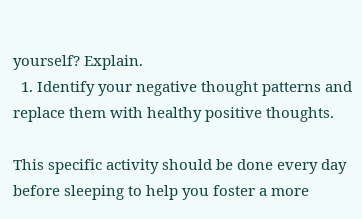yourself? Explain.
  1. Identify your negative thought patterns and replace them with healthy positive thoughts.

This specific activity should be done every day before sleeping to help you foster a more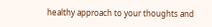healthy approach to your thoughts and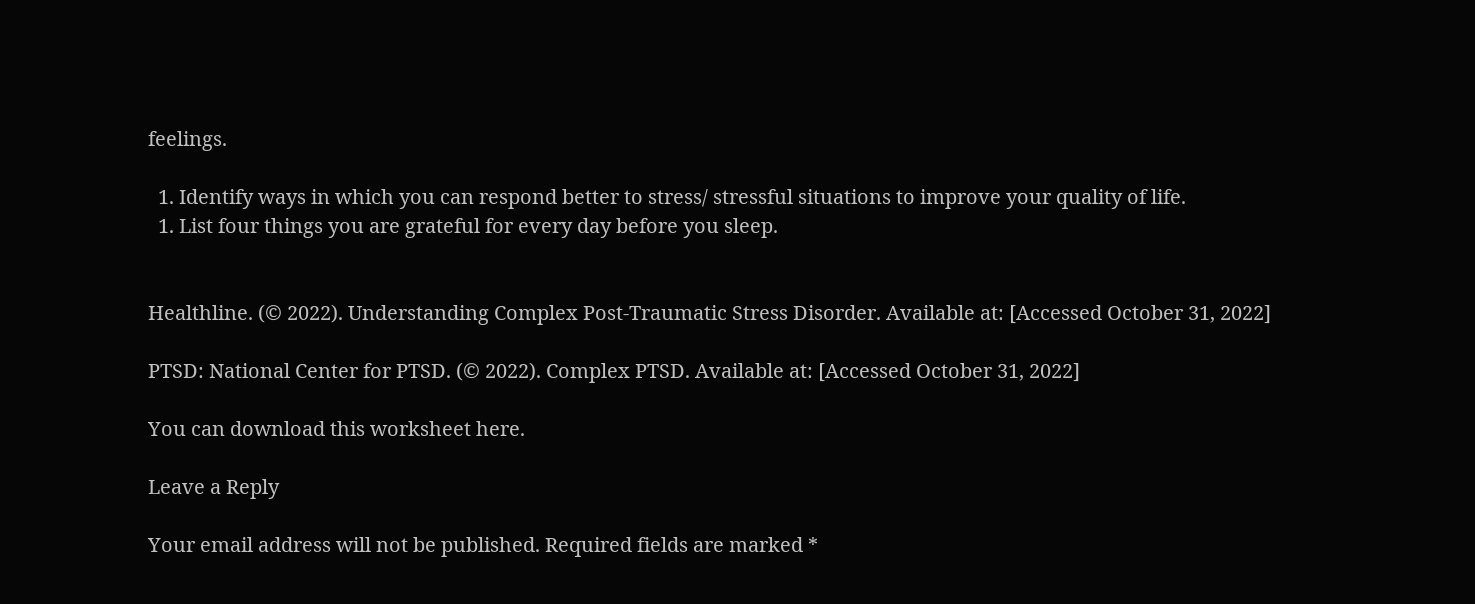feelings.

  1. Identify ways in which you can respond better to stress/ stressful situations to improve your quality of life.
  1. List four things you are grateful for every day before you sleep.


Healthline. (© 2022). Understanding Complex Post-Traumatic Stress Disorder. Available at: [Accessed October 31, 2022]

PTSD: National Center for PTSD. (© 2022). Complex PTSD. Available at: [Accessed October 31, 2022]

You can download this worksheet here.

Leave a Reply

Your email address will not be published. Required fields are marked *